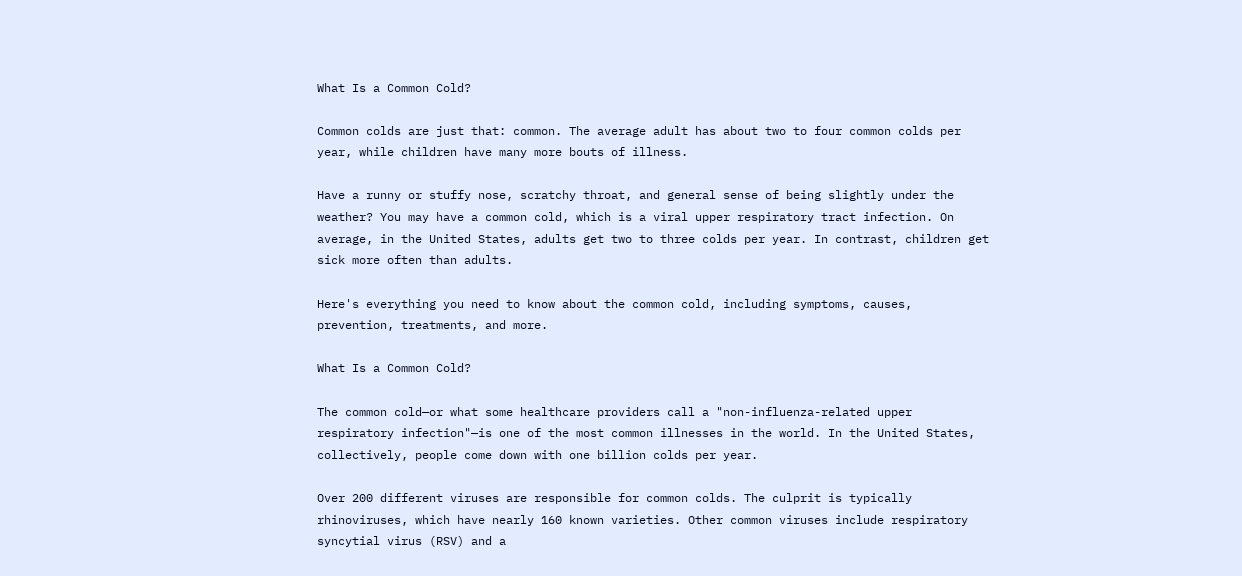What Is a Common Cold?

Common colds are just that: common. The average adult has about two to four common colds per year, while children have many more bouts of illness.

Have a runny or stuffy nose, scratchy throat, and general sense of being slightly under the weather? You may have a common cold, which is a viral upper respiratory tract infection. On average, in the United States, adults get two to three colds per year. In contrast, children get sick more often than adults.

Here's everything you need to know about the common cold, including symptoms, causes, prevention, treatments, and more.

What Is a Common Cold?

The common cold—or what some healthcare providers call a "non-influenza-related upper respiratory infection"—is one of the most common illnesses in the world. In the United States, collectively, people come down with one billion colds per year.

Over 200 different viruses are responsible for common colds. The culprit is typically rhinoviruses, which have nearly 160 known varieties. Other common viruses include respiratory syncytial virus (RSV) and a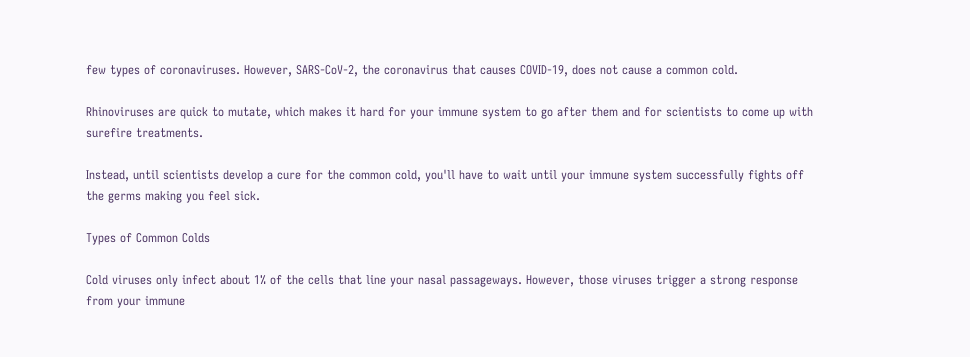few types of coronaviruses. However, SARS-CoV-2, the coronavirus that causes COVID-19, does not cause a common cold.

Rhinoviruses are quick to mutate, which makes it hard for your immune system to go after them and for scientists to come up with surefire treatments.

Instead, until scientists develop a cure for the common cold, you'll have to wait until your immune system successfully fights off the germs making you feel sick.

Types of Common Colds

Cold viruses only infect about 1% of the cells that line your nasal passageways. However, those viruses trigger a strong response from your immune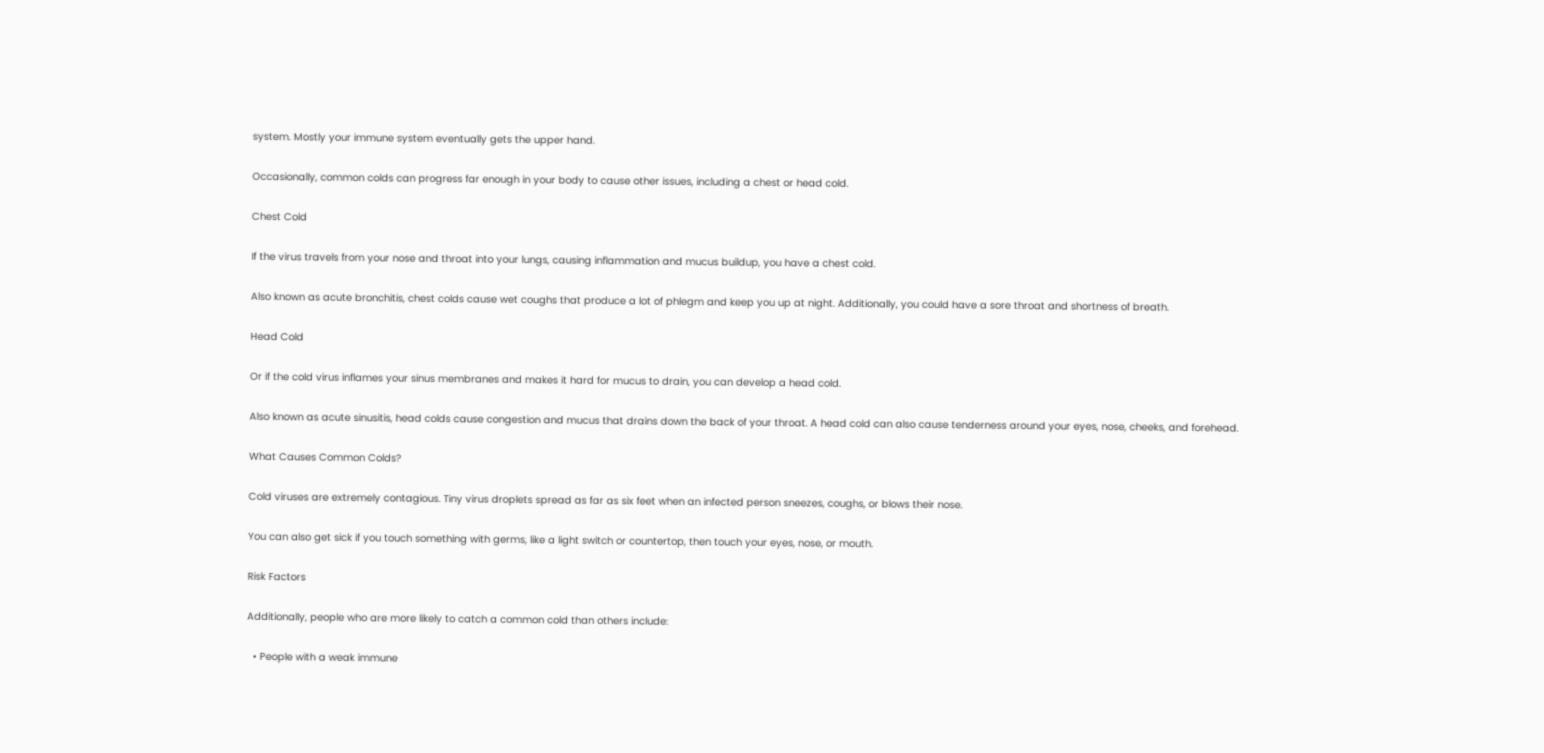system. Mostly your immune system eventually gets the upper hand.

Occasionally, common colds can progress far enough in your body to cause other issues, including a chest or head cold.

Chest Cold

If the virus travels from your nose and throat into your lungs, causing inflammation and mucus buildup, you have a chest cold.

Also known as acute bronchitis, chest colds cause wet coughs that produce a lot of phlegm and keep you up at night. Additionally, you could have a sore throat and shortness of breath.

Head Cold

Or if the cold virus inflames your sinus membranes and makes it hard for mucus to drain, you can develop a head cold.

Also known as acute sinusitis, head colds cause congestion and mucus that drains down the back of your throat. A head cold can also cause tenderness around your eyes, nose, cheeks, and forehead.

What Causes Common Colds?

Cold viruses are extremely contagious. Tiny virus droplets spread as far as six feet when an infected person sneezes, coughs, or blows their nose.

You can also get sick if you touch something with germs, like a light switch or countertop, then touch your eyes, nose, or mouth.

Risk Factors

Additionally, people who are more likely to catch a common cold than others include:

  • People with a weak immune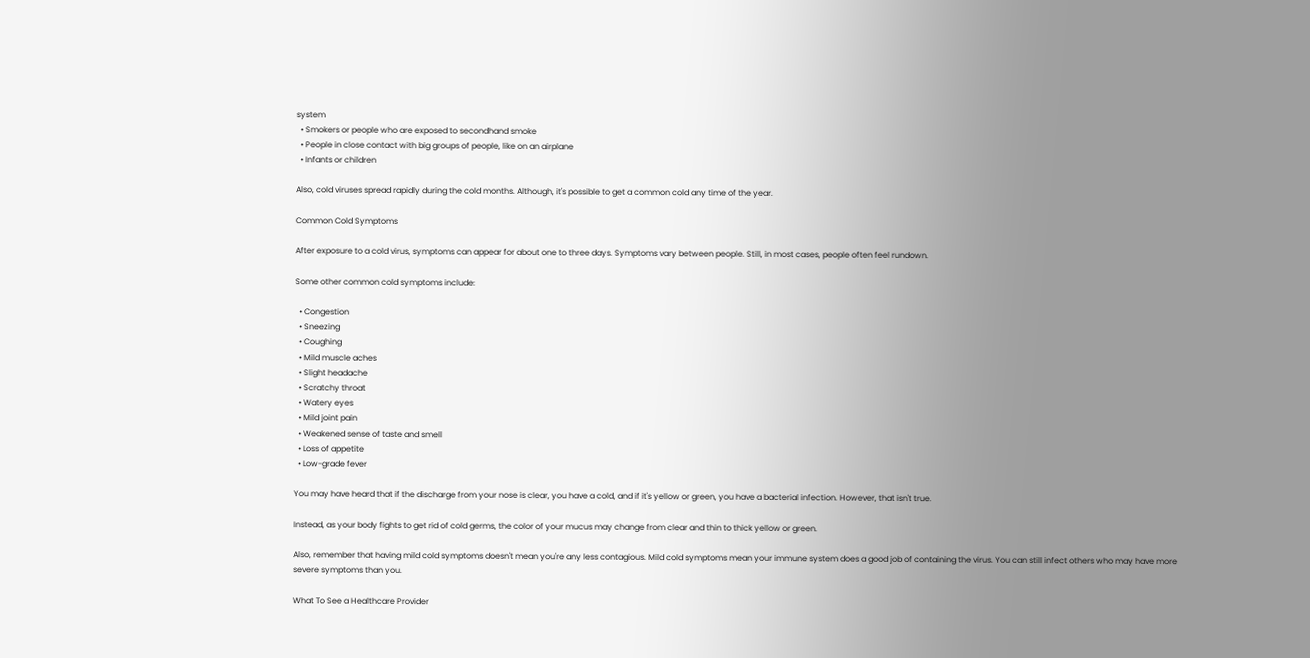system
  • Smokers or people who are exposed to secondhand smoke
  • People in close contact with big groups of people, like on an airplane
  • Infants or children

Also, cold viruses spread rapidly during the cold months. Although, it's possible to get a common cold any time of the year.

Common Cold Symptoms

After exposure to a cold virus, symptoms can appear for about one to three days. Symptoms vary between people. Still, in most cases, people often feel rundown.

Some other common cold symptoms include:

  • Congestion
  • Sneezing
  • Coughing
  • Mild muscle aches
  • Slight headache
  • Scratchy throat
  • Watery eyes
  • Mild joint pain
  • Weakened sense of taste and smell
  • Loss of appetite
  • Low-grade fever

You may have heard that if the discharge from your nose is clear, you have a cold, and if it's yellow or green, you have a bacterial infection. However, that isn't true.

Instead, as your body fights to get rid of cold germs, the color of your mucus may change from clear and thin to thick yellow or green.

Also, remember that having mild cold symptoms doesn't mean you're any less contagious. Mild cold symptoms mean your immune system does a good job of containing the virus. You can still infect others who may have more severe symptoms than you.

What To See a Healthcare Provider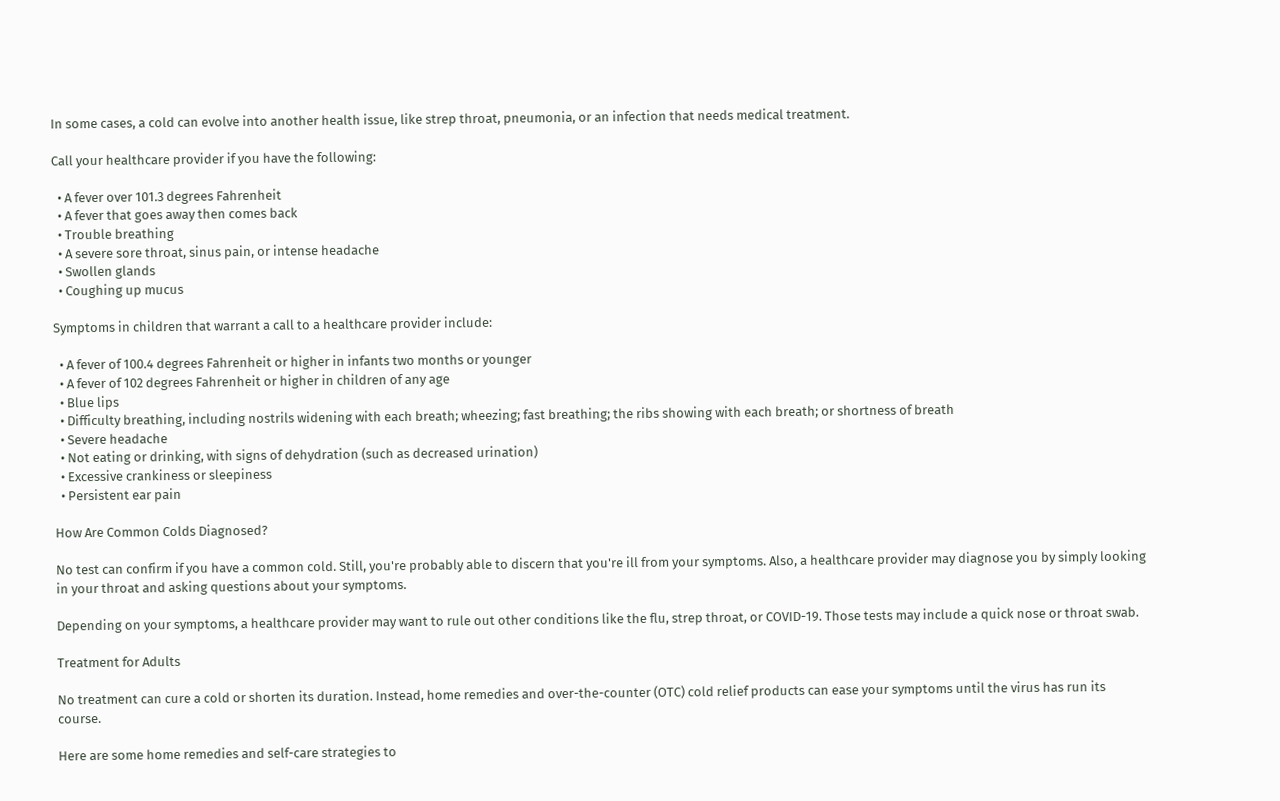In some cases, a cold can evolve into another health issue, like strep throat, pneumonia, or an infection that needs medical treatment.

Call your healthcare provider if you have the following:

  • A fever over 101.3 degrees Fahrenheit
  • A fever that goes away then comes back
  • Trouble breathing
  • A severe sore throat, sinus pain, or intense headache
  • Swollen glands
  • Coughing up mucus

Symptoms in children that warrant a call to a healthcare provider include:

  • A fever of 100.4 degrees Fahrenheit or higher in infants two months or younger
  • A fever of 102 degrees Fahrenheit or higher in children of any age
  • Blue lips
  • Difficulty breathing, including nostrils widening with each breath; wheezing; fast breathing; the ribs showing with each breath; or shortness of breath
  • Severe headache
  • Not eating or drinking, with signs of dehydration (such as decreased urination)
  • Excessive crankiness or sleepiness
  • Persistent ear pain

How Are Common Colds Diagnosed?

No test can confirm if you have a common cold. Still, you're probably able to discern that you're ill from your symptoms. Also, a healthcare provider may diagnose you by simply looking in your throat and asking questions about your symptoms.

Depending on your symptoms, a healthcare provider may want to rule out other conditions like the flu, strep throat, or COVID-19. Those tests may include a quick nose or throat swab.

Treatment for Adults

No treatment can cure a cold or shorten its duration. Instead, home remedies and over-the-counter (OTC) cold relief products can ease your symptoms until the virus has run its course.

Here are some home remedies and self-care strategies to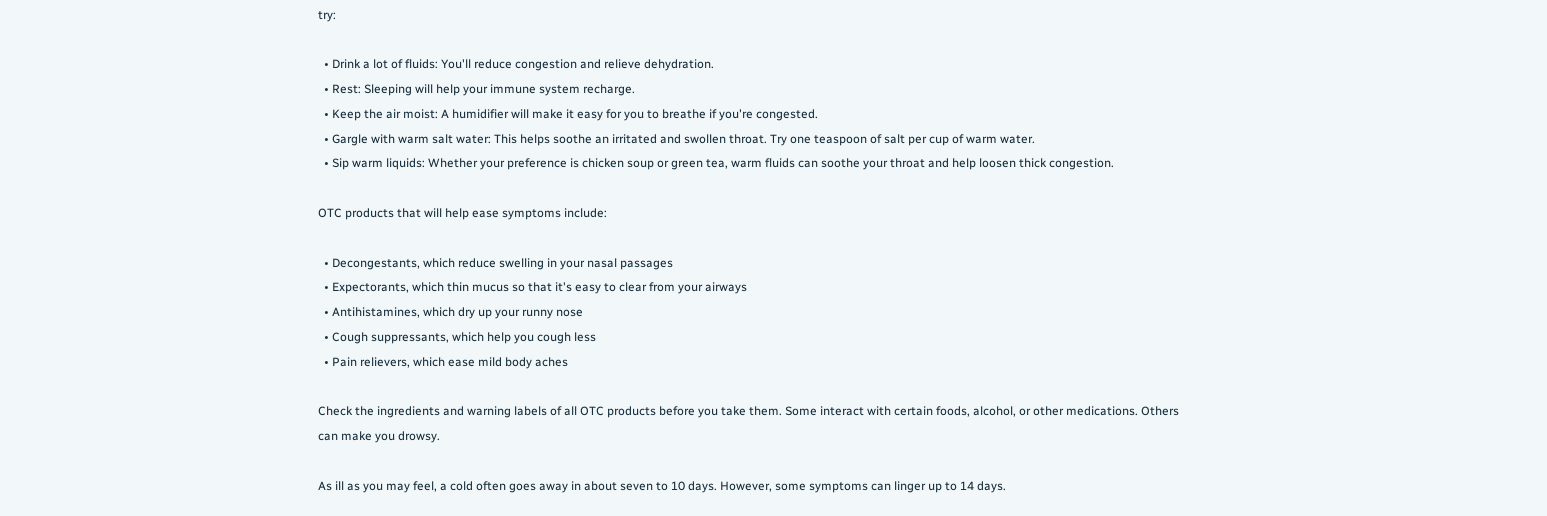try:

  • Drink a lot of fluids: You'll reduce congestion and relieve dehydration.
  • Rest: Sleeping will help your immune system recharge.
  • Keep the air moist: A humidifier will make it easy for you to breathe if you're congested.
  • Gargle with warm salt water: This helps soothe an irritated and swollen throat. Try one teaspoon of salt per cup of warm water.
  • Sip warm liquids: Whether your preference is chicken soup or green tea, warm fluids can soothe your throat and help loosen thick congestion.

OTC products that will help ease symptoms include:

  • Decongestants, which reduce swelling in your nasal passages
  • Expectorants, which thin mucus so that it's easy to clear from your airways
  • Antihistamines, which dry up your runny nose
  • Cough suppressants, which help you cough less
  • Pain relievers, which ease mild body aches

Check the ingredients and warning labels of all OTC products before you take them. Some interact with certain foods, alcohol, or other medications. Others can make you drowsy.

As ill as you may feel, a cold often goes away in about seven to 10 days. However, some symptoms can linger up to 14 days.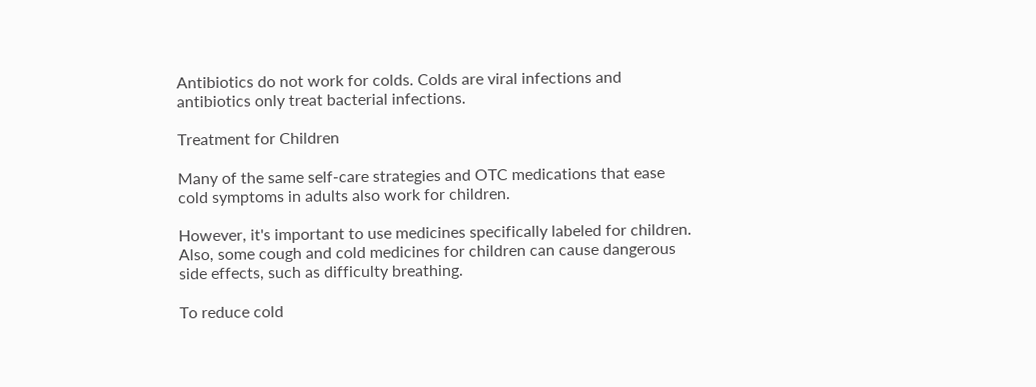Antibiotics do not work for colds. Colds are viral infections and antibiotics only treat bacterial infections.

Treatment for Children

Many of the same self-care strategies and OTC medications that ease cold symptoms in adults also work for children.

However, it's important to use medicines specifically labeled for children. Also, some cough and cold medicines for children can cause dangerous side effects, such as difficulty breathing.

To reduce cold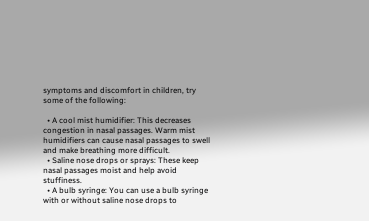symptoms and discomfort in children, try some of the following:

  • A cool mist humidifier: This decreases congestion in nasal passages. Warm mist humidifiers can cause nasal passages to swell and make breathing more difficult.
  • Saline nose drops or sprays: These keep nasal passages moist and help avoid stuffiness.
  • A bulb syringe: You can use a bulb syringe with or without saline nose drops to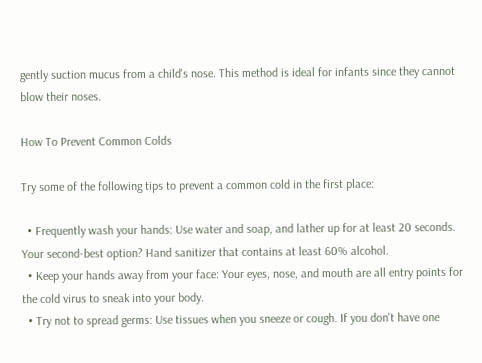gently suction mucus from a child's nose. This method is ideal for infants since they cannot blow their noses.

How To Prevent Common Colds

Try some of the following tips to prevent a common cold in the first place:

  • Frequently wash your hands: Use water and soap, and lather up for at least 20 seconds. Your second-best option? Hand sanitizer that contains at least 60% alcohol.
  • Keep your hands away from your face: Your eyes, nose, and mouth are all entry points for the cold virus to sneak into your body.
  • Try not to spread germs: Use tissues when you sneeze or cough. If you don't have one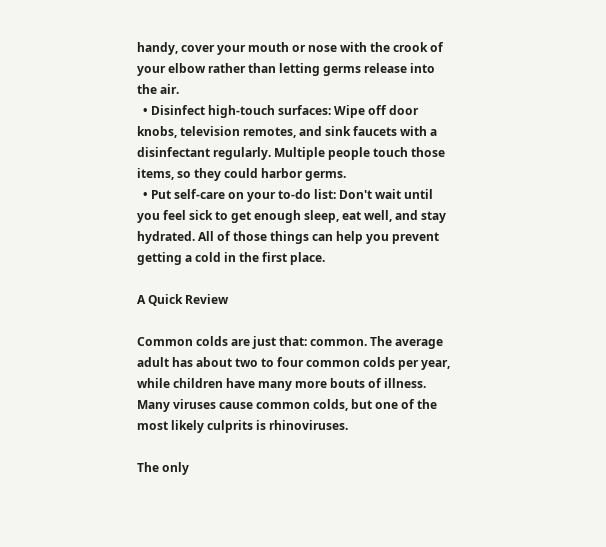handy, cover your mouth or nose with the crook of your elbow rather than letting germs release into the air.
  • Disinfect high-touch surfaces: Wipe off door knobs, television remotes, and sink faucets with a disinfectant regularly. Multiple people touch those items, so they could harbor germs.
  • Put self-care on your to-do list: Don't wait until you feel sick to get enough sleep, eat well, and stay hydrated. All of those things can help you prevent getting a cold in the first place.

A Quick Review

Common colds are just that: common. The average adult has about two to four common colds per year, while children have many more bouts of illness. Many viruses cause common colds, but one of the most likely culprits is rhinoviruses.

The only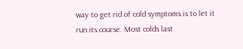way to get rid of cold symptoms is to let it run its course. Most colds last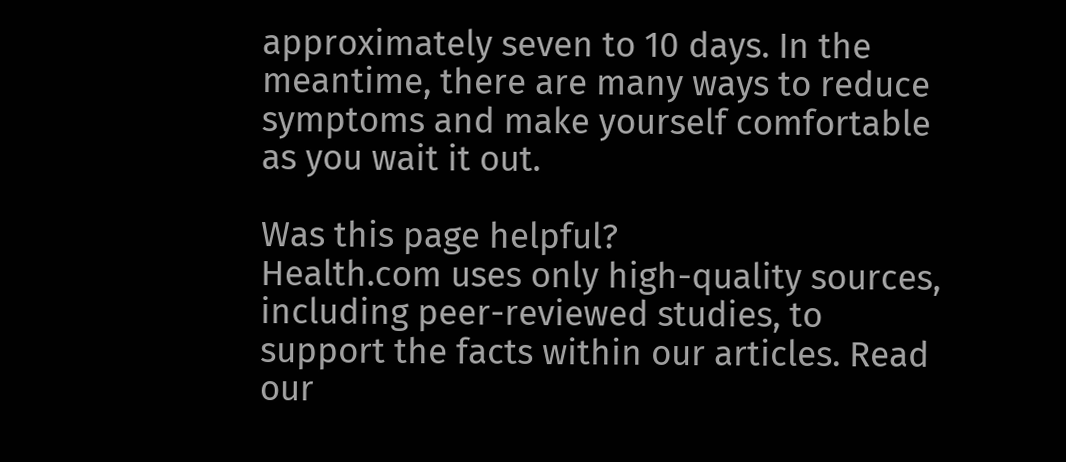approximately seven to 10 days. In the meantime, there are many ways to reduce symptoms and make yourself comfortable as you wait it out.

Was this page helpful?
Health.com uses only high-quality sources, including peer-reviewed studies, to support the facts within our articles. Read our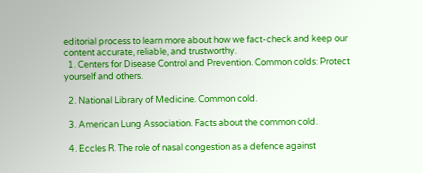editorial process to learn more about how we fact-check and keep our content accurate, reliable, and trustworthy.
  1. Centers for Disease Control and Prevention. Common colds: Protect yourself and others.

  2. National Library of Medicine. Common cold.

  3. American Lung Association. Facts about the common cold.

  4. Eccles R. The role of nasal congestion as a defence against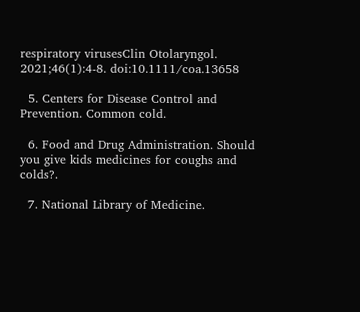respiratory virusesClin Otolaryngol. 2021;46(1):4-8. doi:10.1111/coa.13658

  5. Centers for Disease Control and Prevention. Common cold.

  6. Food and Drug Administration. Should you give kids medicines for coughs and colds?.

  7. National Library of Medicine.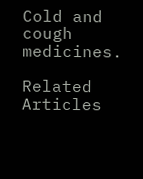Cold and cough medicines.

Related Articles